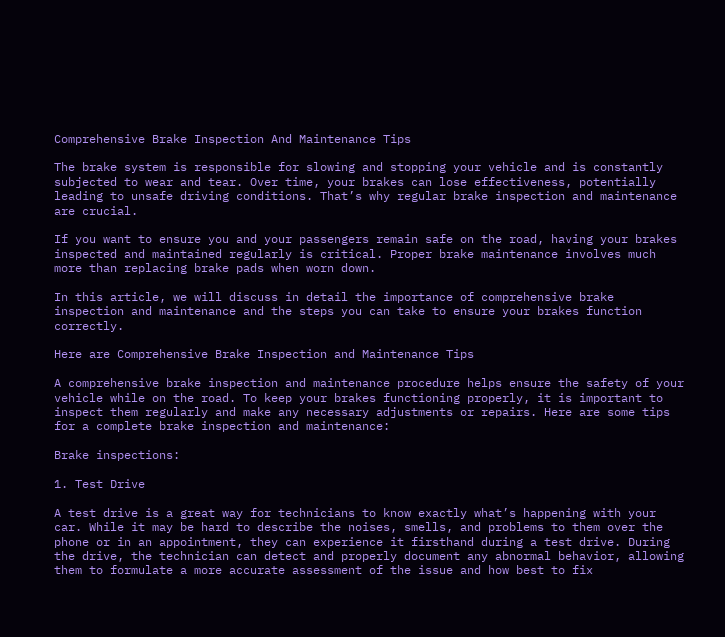Comprehensive Brake Inspection And Maintenance Tips

The brake system is responsible for slowing and stopping your vehicle and is constantly subjected to wear and tear. Over time, your brakes can lose effectiveness, potentially leading to unsafe driving conditions. That’s why regular brake inspection and maintenance are crucial.

If you want to ensure you and your passengers remain safe on the road, having your brakes inspected and maintained regularly is critical. Proper brake maintenance involves much more than replacing brake pads when worn down.

In this article, we will discuss in detail the importance of comprehensive brake inspection and maintenance and the steps you can take to ensure your brakes function correctly.

Here are Comprehensive Brake Inspection and Maintenance Tips

A comprehensive brake inspection and maintenance procedure helps ensure the safety of your vehicle while on the road. To keep your brakes functioning properly, it is important to inspect them regularly and make any necessary adjustments or repairs. Here are some tips for a complete brake inspection and maintenance:

Brake inspections:

1. Test Drive

A test drive is a great way for technicians to know exactly what’s happening with your car. While it may be hard to describe the noises, smells, and problems to them over the phone or in an appointment, they can experience it firsthand during a test drive. During the drive, the technician can detect and properly document any abnormal behavior, allowing them to formulate a more accurate assessment of the issue and how best to fix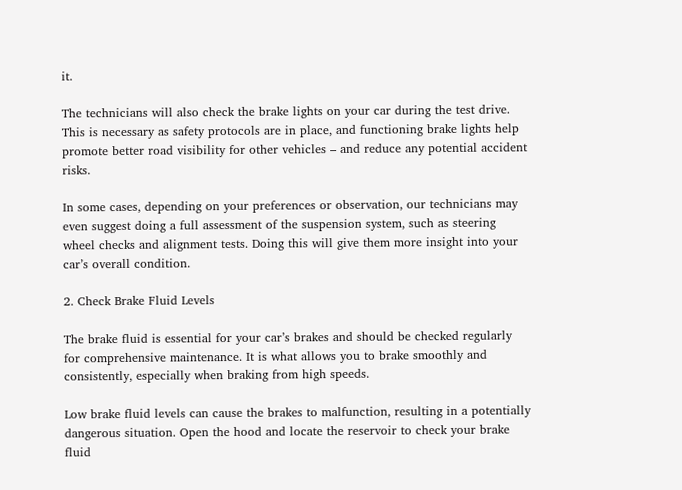it.

The technicians will also check the brake lights on your car during the test drive. This is necessary as safety protocols are in place, and functioning brake lights help promote better road visibility for other vehicles – and reduce any potential accident risks.

In some cases, depending on your preferences or observation, our technicians may even suggest doing a full assessment of the suspension system, such as steering wheel checks and alignment tests. Doing this will give them more insight into your car’s overall condition.

2. Check Brake Fluid Levels

The brake fluid is essential for your car’s brakes and should be checked regularly for comprehensive maintenance. It is what allows you to brake smoothly and consistently, especially when braking from high speeds.

Low brake fluid levels can cause the brakes to malfunction, resulting in a potentially dangerous situation. Open the hood and locate the reservoir to check your brake fluid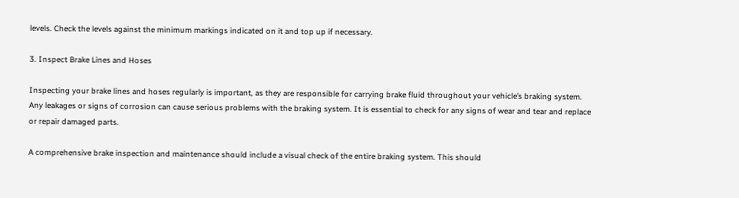levels. Check the levels against the minimum markings indicated on it and top up if necessary.

3. Inspect Brake Lines and Hoses

Inspecting your brake lines and hoses regularly is important, as they are responsible for carrying brake fluid throughout your vehicle’s braking system. Any leakages or signs of corrosion can cause serious problems with the braking system. It is essential to check for any signs of wear and tear and replace or repair damaged parts.

A comprehensive brake inspection and maintenance should include a visual check of the entire braking system. This should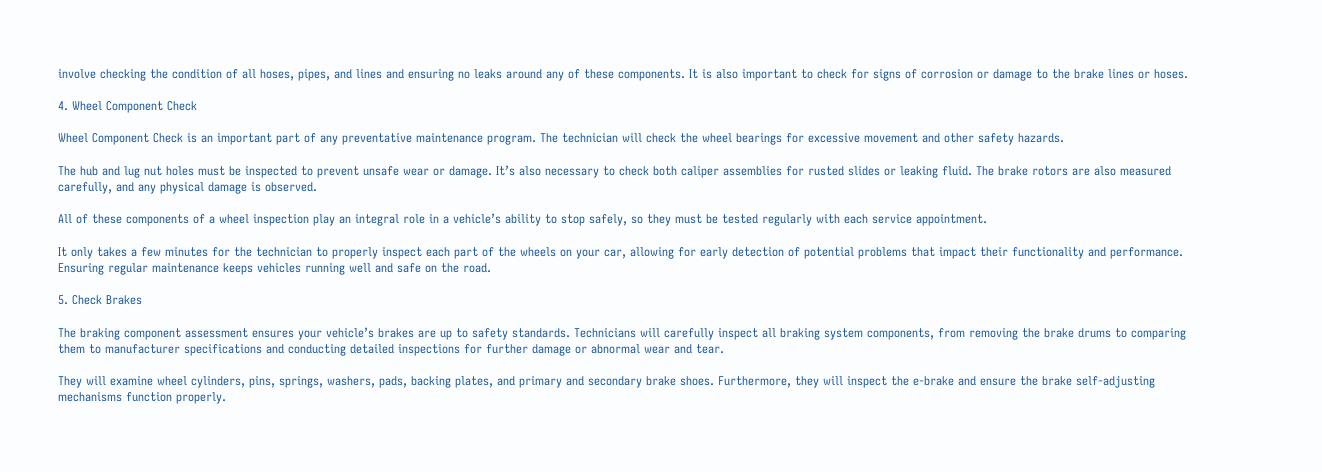involve checking the condition of all hoses, pipes, and lines and ensuring no leaks around any of these components. It is also important to check for signs of corrosion or damage to the brake lines or hoses.

4. Wheel Component Check

Wheel Component Check is an important part of any preventative maintenance program. The technician will check the wheel bearings for excessive movement and other safety hazards.

The hub and lug nut holes must be inspected to prevent unsafe wear or damage. It’s also necessary to check both caliper assemblies for rusted slides or leaking fluid. The brake rotors are also measured carefully, and any physical damage is observed.

All of these components of a wheel inspection play an integral role in a vehicle’s ability to stop safely, so they must be tested regularly with each service appointment.

It only takes a few minutes for the technician to properly inspect each part of the wheels on your car, allowing for early detection of potential problems that impact their functionality and performance. Ensuring regular maintenance keeps vehicles running well and safe on the road.

5. Check Brakes

The braking component assessment ensures your vehicle’s brakes are up to safety standards. Technicians will carefully inspect all braking system components, from removing the brake drums to comparing them to manufacturer specifications and conducting detailed inspections for further damage or abnormal wear and tear.

They will examine wheel cylinders, pins, springs, washers, pads, backing plates, and primary and secondary brake shoes. Furthermore, they will inspect the e-brake and ensure the brake self-adjusting mechanisms function properly.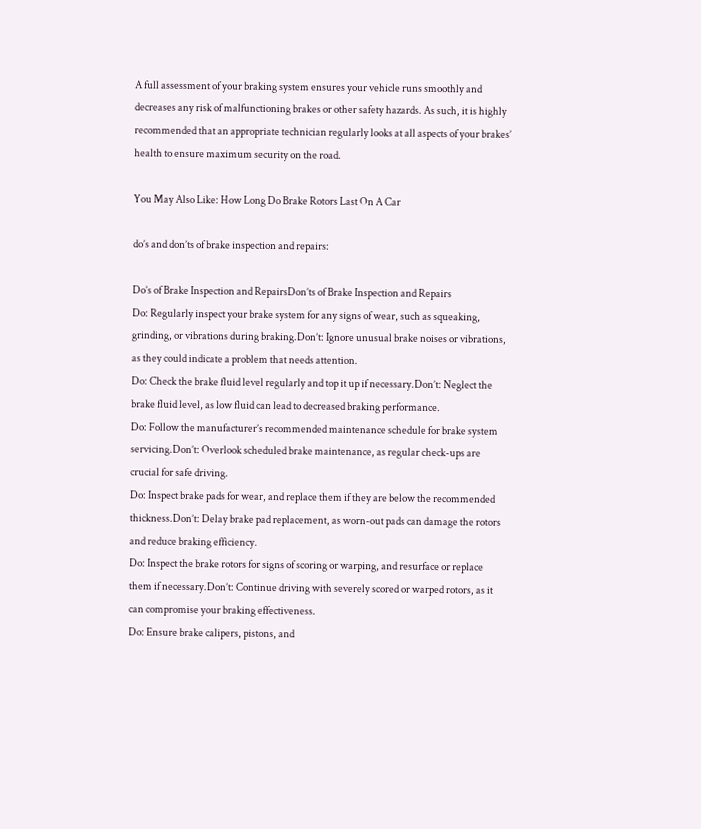A full assessment of your braking system ensures your vehicle runs smoothly and decreases any risk of malfunctioning brakes or other safety hazards. As such, it is highly recommended that an appropriate technician regularly looks at all aspects of your brakes’ health to ensure maximum security on the road.

You May Also Like: How Long Do Brake Rotors Last On A Car

do’s and don’ts of brake inspection and repairs:

Do’s of Brake Inspection and RepairsDon’ts of Brake Inspection and Repairs
Do: Regularly inspect your brake system for any signs of wear, such as squeaking, grinding, or vibrations during braking.Don’t: Ignore unusual brake noises or vibrations, as they could indicate a problem that needs attention.
Do: Check the brake fluid level regularly and top it up if necessary.Don’t: Neglect the brake fluid level, as low fluid can lead to decreased braking performance.
Do: Follow the manufacturer’s recommended maintenance schedule for brake system servicing.Don’t: Overlook scheduled brake maintenance, as regular check-ups are crucial for safe driving.
Do: Inspect brake pads for wear, and replace them if they are below the recommended thickness.Don’t: Delay brake pad replacement, as worn-out pads can damage the rotors and reduce braking efficiency.
Do: Inspect the brake rotors for signs of scoring or warping, and resurface or replace them if necessary.Don’t: Continue driving with severely scored or warped rotors, as it can compromise your braking effectiveness.
Do: Ensure brake calipers, pistons, and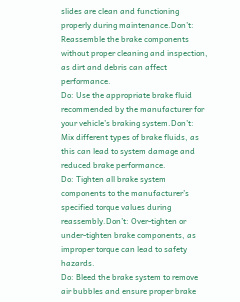slides are clean and functioning properly during maintenance.Don’t: Reassemble the brake components without proper cleaning and inspection, as dirt and debris can affect performance.
Do: Use the appropriate brake fluid recommended by the manufacturer for your vehicle’s braking system.Don’t: Mix different types of brake fluids, as this can lead to system damage and reduced brake performance.
Do: Tighten all brake system components to the manufacturer’s specified torque values during reassembly.Don’t: Over-tighten or under-tighten brake components, as improper torque can lead to safety hazards.
Do: Bleed the brake system to remove air bubbles and ensure proper brake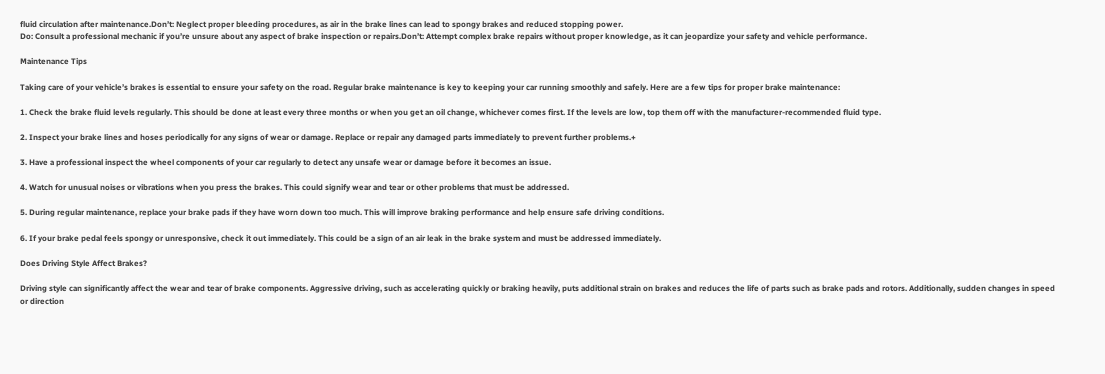fluid circulation after maintenance.Don’t: Neglect proper bleeding procedures, as air in the brake lines can lead to spongy brakes and reduced stopping power.
Do: Consult a professional mechanic if you’re unsure about any aspect of brake inspection or repairs.Don’t: Attempt complex brake repairs without proper knowledge, as it can jeopardize your safety and vehicle performance.

Maintenance Tips

Taking care of your vehicle’s brakes is essential to ensure your safety on the road. Regular brake maintenance is key to keeping your car running smoothly and safely. Here are a few tips for proper brake maintenance:

1. Check the brake fluid levels regularly. This should be done at least every three months or when you get an oil change, whichever comes first. If the levels are low, top them off with the manufacturer-recommended fluid type.

2. Inspect your brake lines and hoses periodically for any signs of wear or damage. Replace or repair any damaged parts immediately to prevent further problems.+

3. Have a professional inspect the wheel components of your car regularly to detect any unsafe wear or damage before it becomes an issue.

4. Watch for unusual noises or vibrations when you press the brakes. This could signify wear and tear or other problems that must be addressed.

5. During regular maintenance, replace your brake pads if they have worn down too much. This will improve braking performance and help ensure safe driving conditions.

6. If your brake pedal feels spongy or unresponsive, check it out immediately. This could be a sign of an air leak in the brake system and must be addressed immediately.

Does Driving Style Affect Brakes?

Driving style can significantly affect the wear and tear of brake components. Aggressive driving, such as accelerating quickly or braking heavily, puts additional strain on brakes and reduces the life of parts such as brake pads and rotors. Additionally, sudden changes in speed or direction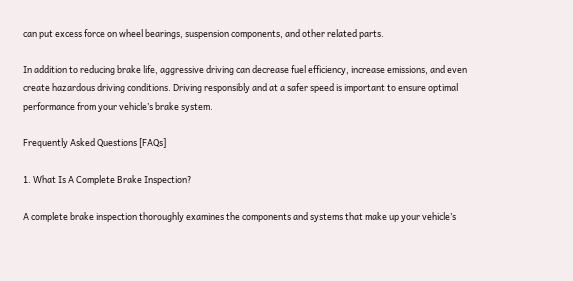can put excess force on wheel bearings, suspension components, and other related parts.

In addition to reducing brake life, aggressive driving can decrease fuel efficiency, increase emissions, and even create hazardous driving conditions. Driving responsibly and at a safer speed is important to ensure optimal performance from your vehicle’s brake system.

Frequently Asked Questions [FAQs]

1. What Is A Complete Brake Inspection?

A complete brake inspection thoroughly examines the components and systems that make up your vehicle’s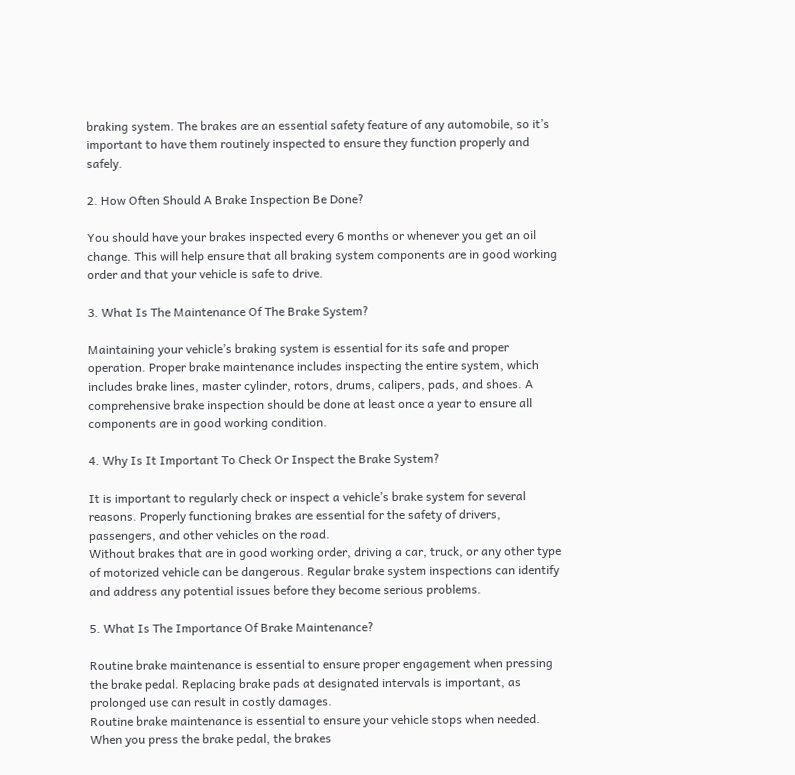braking system. The brakes are an essential safety feature of any automobile, so it’s important to have them routinely inspected to ensure they function properly and safely.

2. How Often Should A Brake Inspection Be Done?

You should have your brakes inspected every 6 months or whenever you get an oil change. This will help ensure that all braking system components are in good working order and that your vehicle is safe to drive.

3. What Is The Maintenance Of The Brake System?

Maintaining your vehicle’s braking system is essential for its safe and proper operation. Proper brake maintenance includes inspecting the entire system, which includes brake lines, master cylinder, rotors, drums, calipers, pads, and shoes. A comprehensive brake inspection should be done at least once a year to ensure all components are in good working condition.

4. Why Is It Important To Check Or Inspect the Brake System?

It is important to regularly check or inspect a vehicle’s brake system for several reasons. Properly functioning brakes are essential for the safety of drivers, passengers, and other vehicles on the road.
Without brakes that are in good working order, driving a car, truck, or any other type of motorized vehicle can be dangerous. Regular brake system inspections can identify and address any potential issues before they become serious problems.

5. What Is The Importance Of Brake Maintenance?

Routine brake maintenance is essential to ensure proper engagement when pressing the brake pedal. Replacing brake pads at designated intervals is important, as prolonged use can result in costly damages.
Routine brake maintenance is essential to ensure your vehicle stops when needed. When you press the brake pedal, the brakes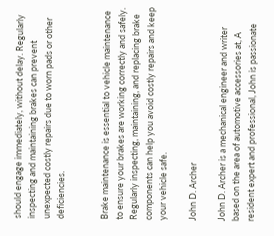should engage immediately, without delay. Regularly inspecting and maintaining brakes can prevent unexpected costly repairs due to worn pads or other deficiencies.


Brake maintenance is essential to vehicle maintenance to ensure your brakes are working correctly and safely. Regularly inspecting, maintaining, and replacing brake components can help you avoid costly repairs and keep your vehicle safe.

John D. Archer

John D. Archer is a mechanical engineer and writer based on the area of automotive accessories at, A resident expert and professional, John is passionate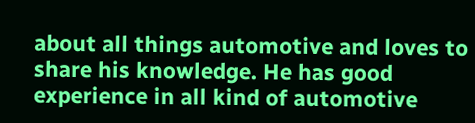about all things automotive and loves to share his knowledge. He has good experience in all kind of automotive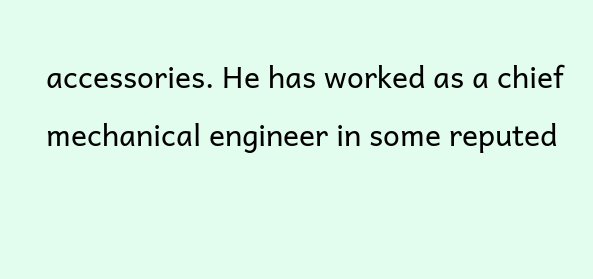accessories. He has worked as a chief mechanical engineer in some reputed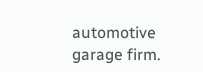automotive garage firm.